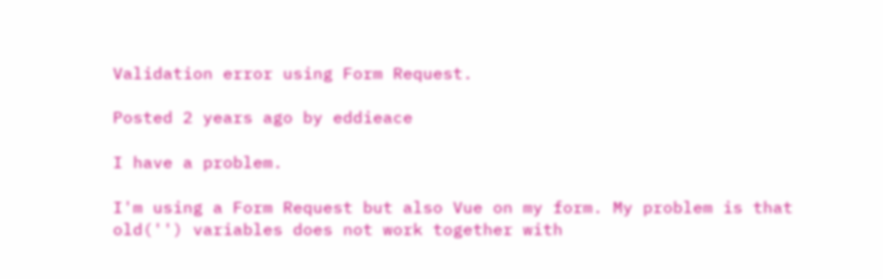Validation error using Form Request.

Posted 2 years ago by eddieace

I have a problem.

I'm using a Form Request but also Vue on my form. My problem is that old('') variables does not work together with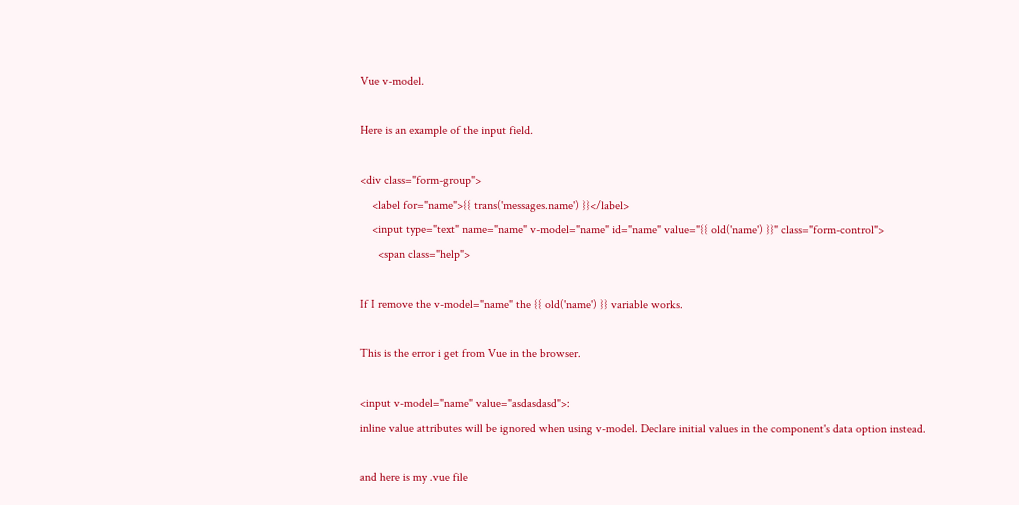Vue v-model.

Here is an example of the input field.

<div class="form-group">
    <label for="name">{{ trans('messages.name') }}</label>
    <input type="text" name="name" v-model="name" id="name" value="{{ old('name') }}" class="form-control">
      <span class="help">

If I remove the v-model="name" the {{ old('name') }} variable works.

This is the error i get from Vue in the browser.

<input v-model="name" value="asdasdasd">:
inline value attributes will be ignored when using v-model. Declare initial values in the component's data option instead.

and here is my .vue file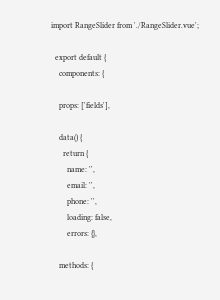import RangeSlider from './RangeSlider.vue';

  export default {
    components: {

    props: ['fields'],

    data() {
      return {
        name: '',
        email: '',
        phone: '',
        loading: false,
        errors: {},

    methods: {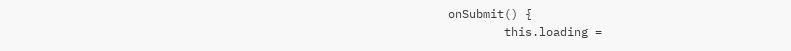onSubmit() {
        this.loading =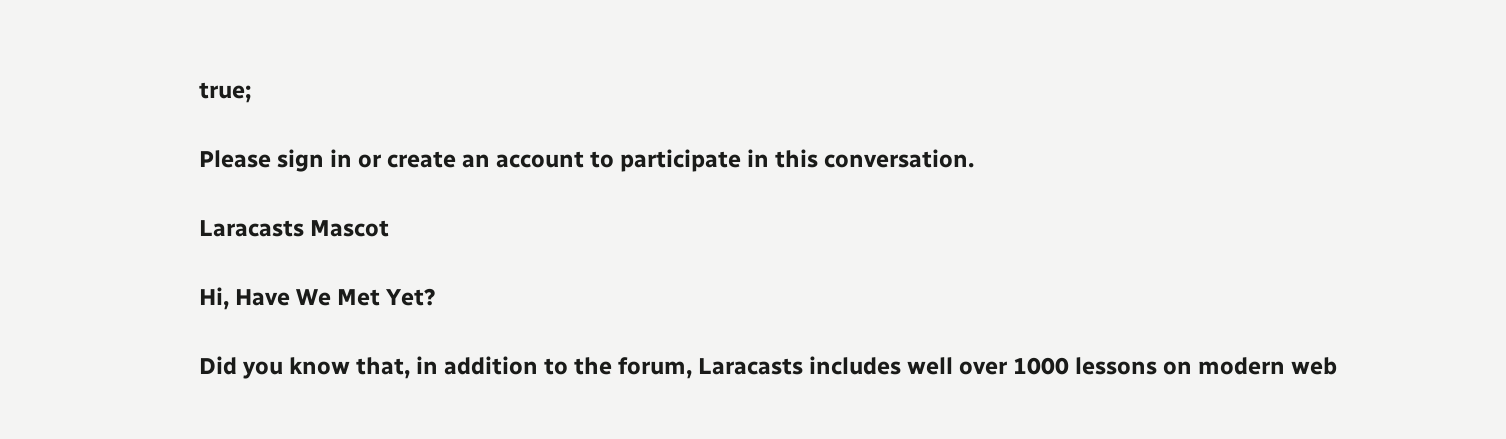true;

Please sign in or create an account to participate in this conversation.

Laracasts Mascot

Hi, Have We Met Yet?

Did you know that, in addition to the forum, Laracasts includes well over 1000 lessons on modern web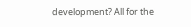development? All for the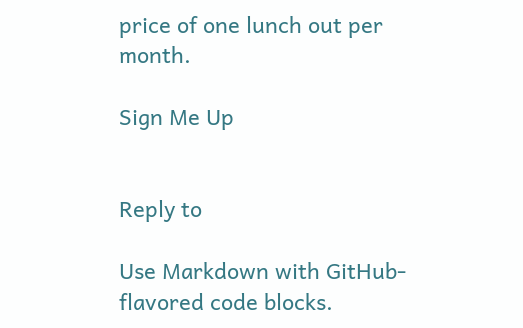price of one lunch out per month.

Sign Me Up


Reply to

Use Markdown with GitHub-flavored code blocks.